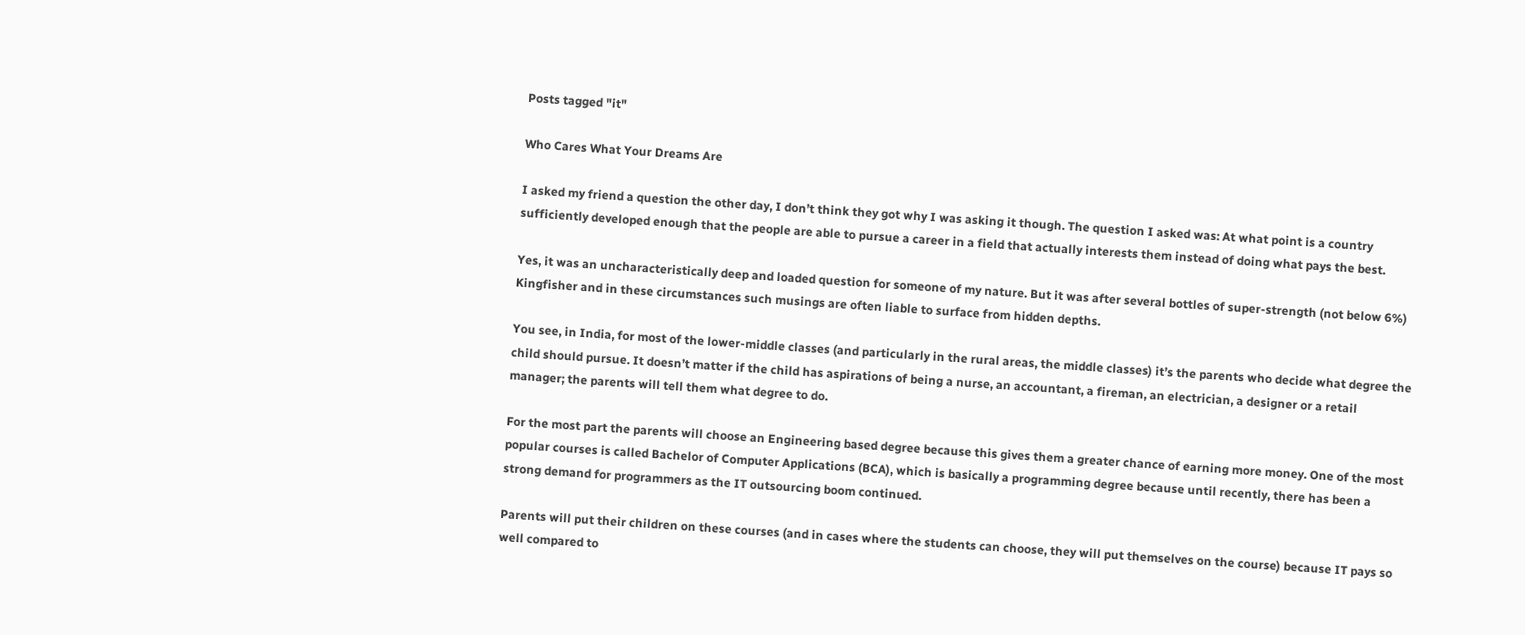Posts tagged "it"

Who Cares What Your Dreams Are

I asked my friend a question the other day, I don’t think they got why I was asking it though. The question I asked was: At what point is a country sufficiently developed enough that the people are able to pursue a career in a field that actually interests them instead of doing what pays the best.

Yes, it was an uncharacteristically deep and loaded question for someone of my nature. But it was after several bottles of super-strength (not below 6%) Kingfisher and in these circumstances such musings are often liable to surface from hidden depths.

You see, in India, for most of the lower-middle classes (and particularly in the rural areas, the middle classes) it’s the parents who decide what degree the child should pursue. It doesn’t matter if the child has aspirations of being a nurse, an accountant, a fireman, an electrician, a designer or a retail manager; the parents will tell them what degree to do.

For the most part the parents will choose an Engineering based degree because this gives them a greater chance of earning more money. One of the most popular courses is called Bachelor of Computer Applications (BCA), which is basically a programming degree because until recently, there has been a strong demand for programmers as the IT outsourcing boom continued.

Parents will put their children on these courses (and in cases where the students can choose, they will put themselves on the course) because IT pays so well compared to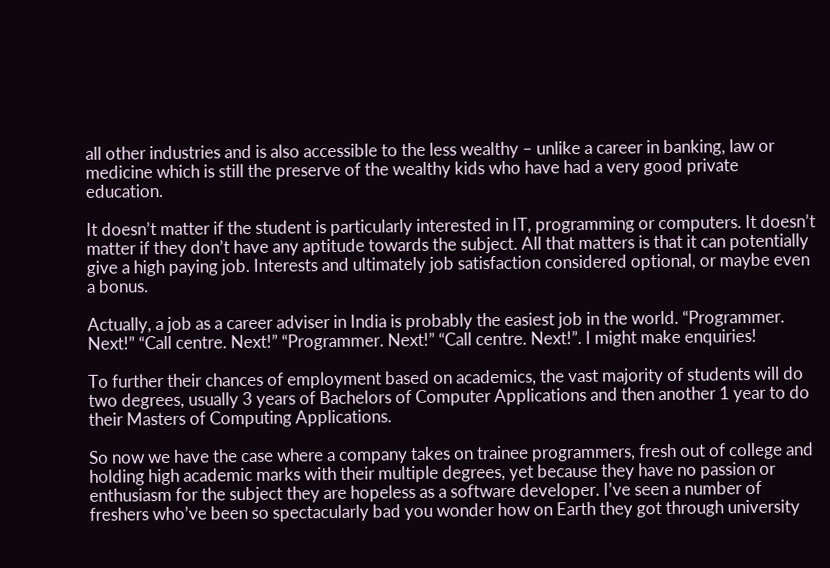all other industries and is also accessible to the less wealthy – unlike a career in banking, law or medicine which is still the preserve of the wealthy kids who have had a very good private education.

It doesn’t matter if the student is particularly interested in IT, programming or computers. It doesn’t matter if they don’t have any aptitude towards the subject. All that matters is that it can potentially give a high paying job. Interests and ultimately job satisfaction considered optional, or maybe even a bonus.

Actually, a job as a career adviser in India is probably the easiest job in the world. “Programmer. Next!” “Call centre. Next!” “Programmer. Next!” “Call centre. Next!”. I might make enquiries!

To further their chances of employment based on academics, the vast majority of students will do two degrees, usually 3 years of Bachelors of Computer Applications and then another 1 year to do their Masters of Computing Applications.

So now we have the case where a company takes on trainee programmers, fresh out of college and holding high academic marks with their multiple degrees, yet because they have no passion or enthusiasm for the subject they are hopeless as a software developer. I’ve seen a number of freshers who’ve been so spectacularly bad you wonder how on Earth they got through university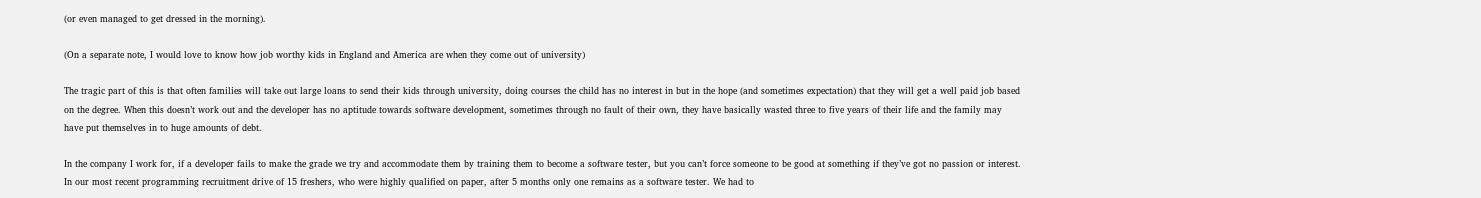(or even managed to get dressed in the morning).

(On a separate note, I would love to know how job worthy kids in England and America are when they come out of university)

The tragic part of this is that often families will take out large loans to send their kids through university, doing courses the child has no interest in but in the hope (and sometimes expectation) that they will get a well paid job based on the degree. When this doesn’t work out and the developer has no aptitude towards software development, sometimes through no fault of their own, they have basically wasted three to five years of their life and the family may have put themselves in to huge amounts of debt.

In the company I work for, if a developer fails to make the grade we try and accommodate them by training them to become a software tester, but you can’t force someone to be good at something if they’ve got no passion or interest. In our most recent programming recruitment drive of 15 freshers, who were highly qualified on paper, after 5 months only one remains as a software tester. We had to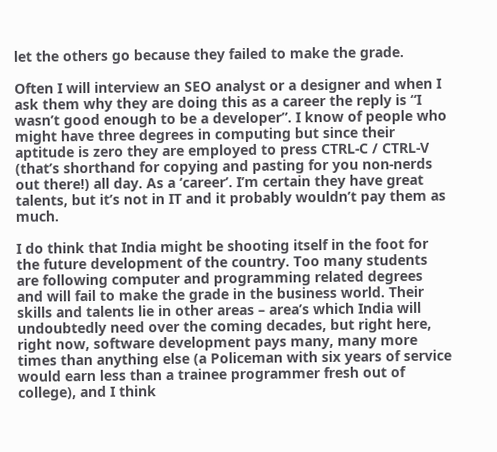let the others go because they failed to make the grade.

Often I will interview an SEO analyst or a designer and when I ask them why they are doing this as a career the reply is “I wasn’t good enough to be a developer”. I know of people who might have three degrees in computing but since their aptitude is zero they are employed to press CTRL-C / CTRL-V (that’s shorthand for copying and pasting for you non-nerds out there!) all day. As a ‘career’. I’m certain they have great talents, but it’s not in IT and it probably wouldn’t pay them as much.

I do think that India might be shooting itself in the foot for the future development of the country. Too many students are following computer and programming related degrees and will fail to make the grade in the business world. Their skills and talents lie in other areas – area’s which India will undoubtedly need over the coming decades, but right here, right now, software development pays many, many more times than anything else (a Policeman with six years of service would earn less than a trainee programmer fresh out of college), and I think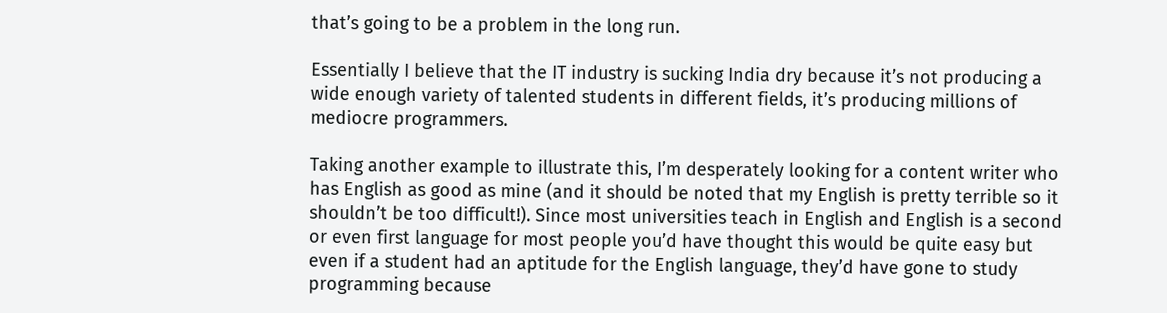that’s going to be a problem in the long run.

Essentially I believe that the IT industry is sucking India dry because it’s not producing a wide enough variety of talented students in different fields, it’s producing millions of mediocre programmers.

Taking another example to illustrate this, I’m desperately looking for a content writer who has English as good as mine (and it should be noted that my English is pretty terrible so it shouldn’t be too difficult!). Since most universities teach in English and English is a second or even first language for most people you’d have thought this would be quite easy but even if a student had an aptitude for the English language, they’d have gone to study programming because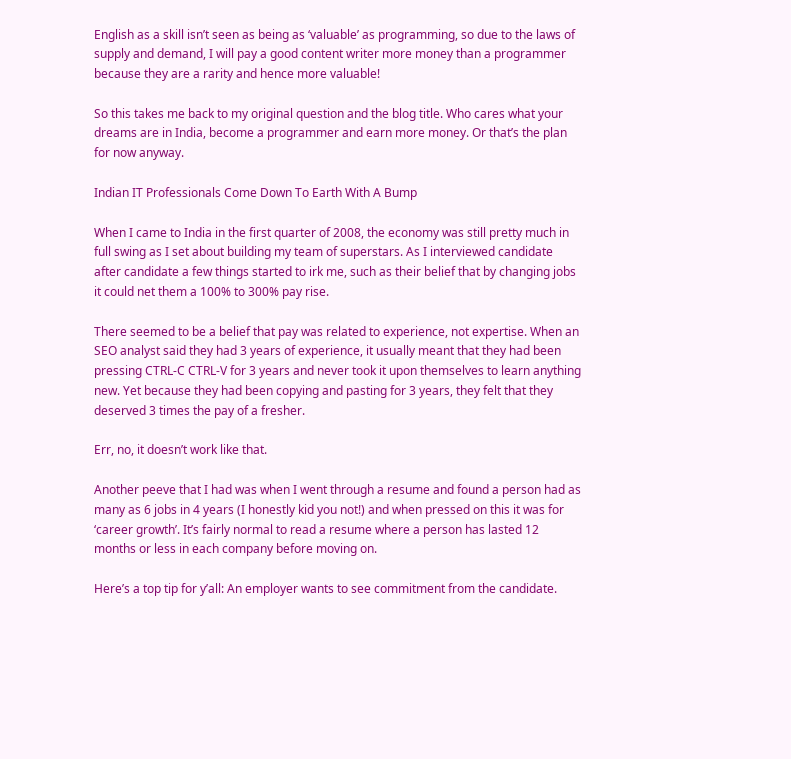English as a skill isn’t seen as being as ‘valuable’ as programming, so due to the laws of supply and demand, I will pay a good content writer more money than a programmer because they are a rarity and hence more valuable!

So this takes me back to my original question and the blog title. Who cares what your dreams are in India, become a programmer and earn more money. Or that’s the plan for now anyway.

Indian IT Professionals Come Down To Earth With A Bump

When I came to India in the first quarter of 2008, the economy was still pretty much in full swing as I set about building my team of superstars. As I interviewed candidate after candidate a few things started to irk me, such as their belief that by changing jobs it could net them a 100% to 300% pay rise.

There seemed to be a belief that pay was related to experience, not expertise. When an SEO analyst said they had 3 years of experience, it usually meant that they had been pressing CTRL-C CTRL-V for 3 years and never took it upon themselves to learn anything new. Yet because they had been copying and pasting for 3 years, they felt that they deserved 3 times the pay of a fresher.

Err, no, it doesn’t work like that.

Another peeve that I had was when I went through a resume and found a person had as many as 6 jobs in 4 years (I honestly kid you not!) and when pressed on this it was for ‘career growth’. It’s fairly normal to read a resume where a person has lasted 12 months or less in each company before moving on.

Here’s a top tip for y’all: An employer wants to see commitment from the candidate.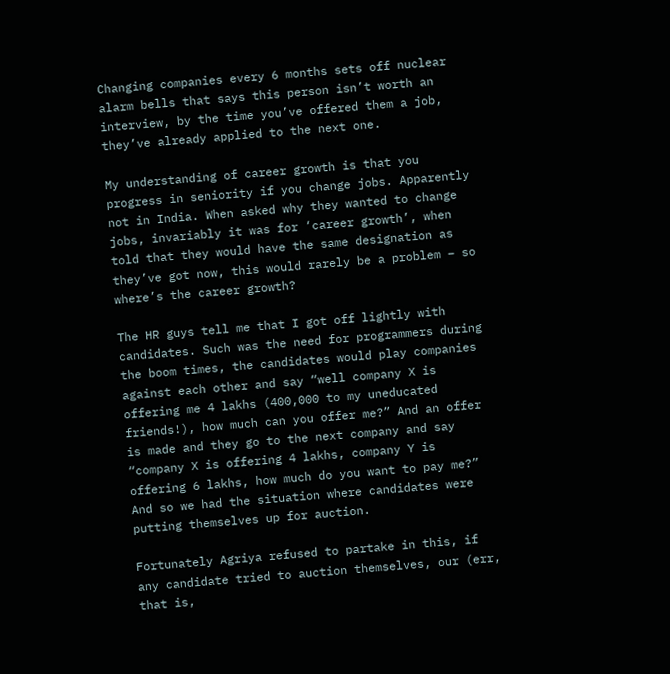Changing companies every 6 months sets off nuclear alarm bells that says this person isn’t worth an interview, by the time you’ve offered them a job, they’ve already applied to the next one.

My understanding of career growth is that you progress in seniority if you change jobs. Apparently not in India. When asked why they wanted to change jobs, invariably it was for ‘career growth’, when told that they would have the same designation as they’ve got now, this would rarely be a problem – so where’s the career growth?

The HR guys tell me that I got off lightly with candidates. Such was the need for programmers during the boom times, the candidates would play companies against each other and say “well company X is offering me 4 lakhs (400,000 to my uneducated friends!), how much can you offer me?” And an offer is made and they go to the next company and say “company X is offering 4 lakhs, company Y is offering 6 lakhs, how much do you want to pay me?” And so we had the situation where candidates were putting themselves up for auction.

Fortunately Agriya refused to partake in this, if any candidate tried to auction themselves, our (err, that is,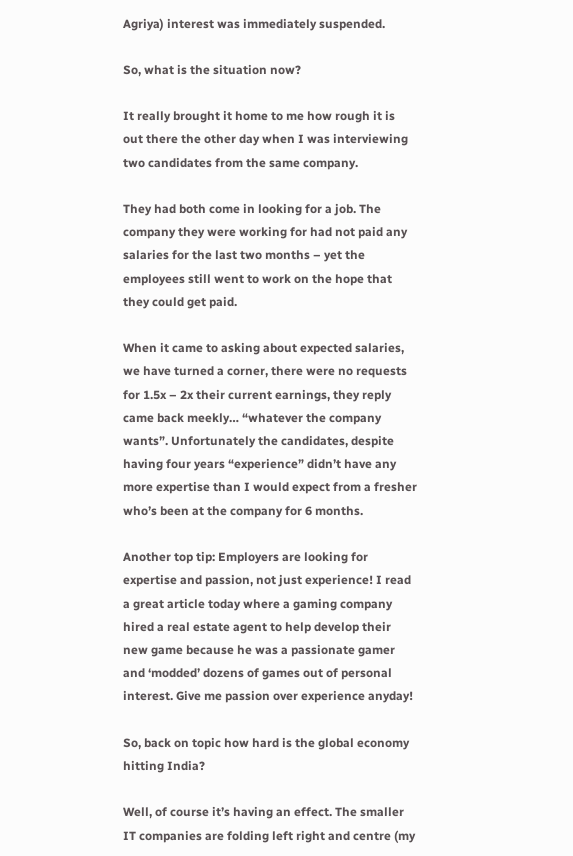Agriya) interest was immediately suspended.

So, what is the situation now?

It really brought it home to me how rough it is out there the other day when I was interviewing two candidates from the same company.

They had both come in looking for a job. The company they were working for had not paid any salaries for the last two months – yet the employees still went to work on the hope that they could get paid.

When it came to asking about expected salaries, we have turned a corner, there were no requests for 1.5x – 2x their current earnings, they reply came back meekly… “whatever the company wants”. Unfortunately the candidates, despite having four years “experience” didn’t have any more expertise than I would expect from a fresher who’s been at the company for 6 months.

Another top tip: Employers are looking for expertise and passion, not just experience! I read a great article today where a gaming company hired a real estate agent to help develop their new game because he was a passionate gamer and ‘modded’ dozens of games out of personal interest. Give me passion over experience anyday!

So, back on topic how hard is the global economy hitting India?

Well, of course it’s having an effect. The smaller IT companies are folding left right and centre (my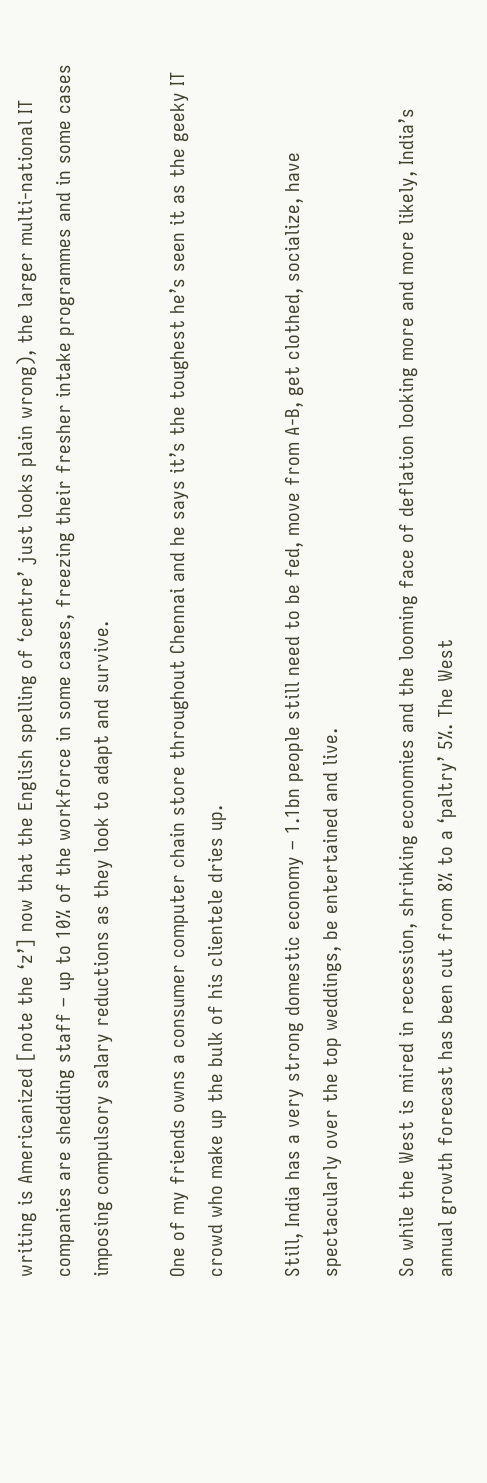writing is Americanized [note the ‘z’] now that the English spelling of ‘centre’ just looks plain wrong), the larger multi-national IT companies are shedding staff – up to 10% of the workforce in some cases, freezing their fresher intake programmes and in some cases imposing compulsory salary reductions as they look to adapt and survive.

One of my friends owns a consumer computer chain store throughout Chennai and he says it’s the toughest he’s seen it as the geeky IT crowd who make up the bulk of his clientele dries up.

Still, India has a very strong domestic economy – 1.1bn people still need to be fed, move from A-B, get clothed, socialize, have spectacularly over the top weddings, be entertained and live.

So while the West is mired in recession, shrinking economies and the looming face of deflation looking more and more likely, India’s annual growth forecast has been cut from 8% to a ‘paltry’ 5%. The West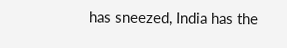has sneezed, India has the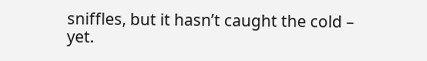sniffles, but it hasn’t caught the cold – yet.